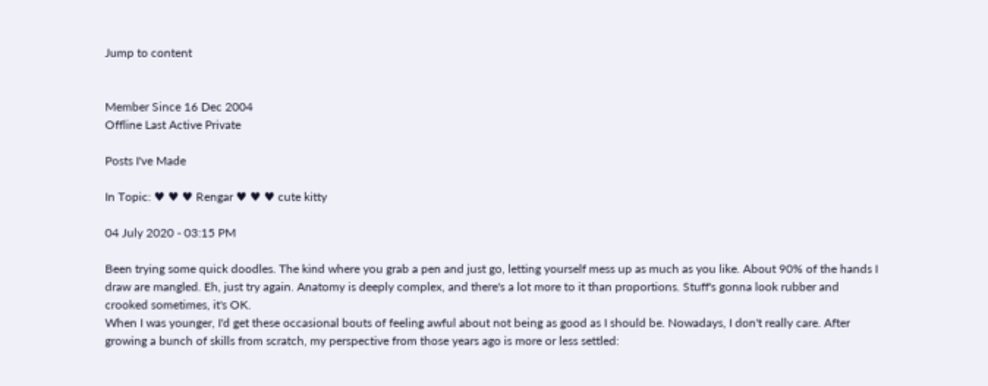Jump to content


Member Since 16 Dec 2004
Offline Last Active Private

Posts I've Made

In Topic: ♥ ♥ ♥ Rengar ♥ ♥ ♥ cute kitty

04 July 2020 - 03:15 PM

Been trying some quick doodles. The kind where you grab a pen and just go, letting yourself mess up as much as you like. About 90% of the hands I draw are mangled. Eh, just try again. Anatomy is deeply complex, and there's a lot more to it than proportions. Stuff's gonna look rubber and crooked sometimes, it's OK.
When I was younger, I'd get these occasional bouts of feeling awful about not being as good as I should be. Nowadays, I don't really care. After growing a bunch of skills from scratch, my perspective from those years ago is more or less settled: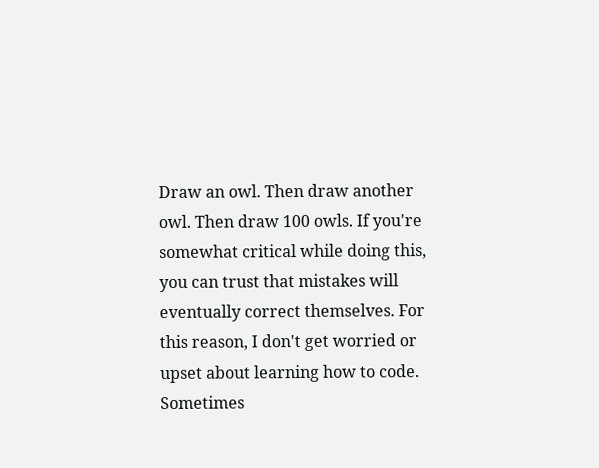Draw an owl. Then draw another owl. Then draw 100 owls. If you're somewhat critical while doing this, you can trust that mistakes will eventually correct themselves. For this reason, I don't get worried or upset about learning how to code. Sometimes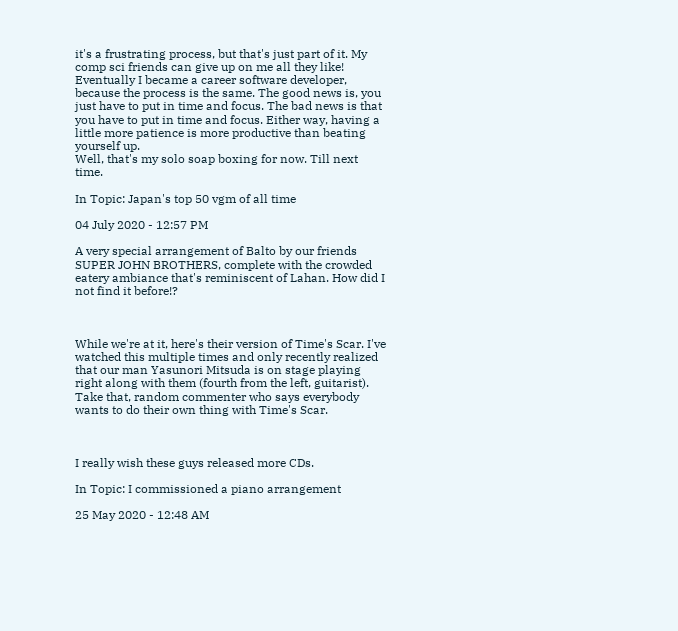it's a frustrating process, but that's just part of it. My comp sci friends can give up on me all they like!
Eventually I became a career software developer, because the process is the same. The good news is, you just have to put in time and focus. The bad news is that you have to put in time and focus. Either way, having a little more patience is more productive than beating yourself up.
Well, that's my solo soap boxing for now. Till next time.

In Topic: Japan's top 50 vgm of all time

04 July 2020 - 12:57 PM

A very special arrangement of Balto by our friends SUPER JOHN BROTHERS, complete with the crowded eatery ambiance that's reminiscent of Lahan. How did I not find it before!?



While we're at it, here's their version of Time's Scar. I've watched this multiple times and only recently realized that our man Yasunori Mitsuda is on stage playing right along with them (fourth from the left, guitarist). Take that, random commenter who says everybody wants to do their own thing with Time's Scar.



I really wish these guys released more CDs.

In Topic: I commissioned a piano arrangement

25 May 2020 - 12:48 AM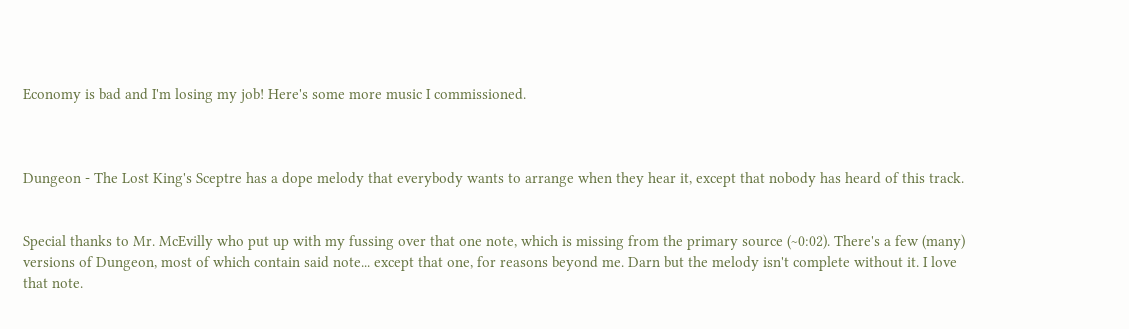Economy is bad and I'm losing my job! Here's some more music I commissioned.



Dungeon - The Lost King's Sceptre has a dope melody that everybody wants to arrange when they hear it, except that nobody has heard of this track.


Special thanks to Mr. McEvilly who put up with my fussing over that one note, which is missing from the primary source (~0:02). There's a few (many) versions of Dungeon, most of which contain said note... except that one, for reasons beyond me. Darn but the melody isn't complete without it. I love that note.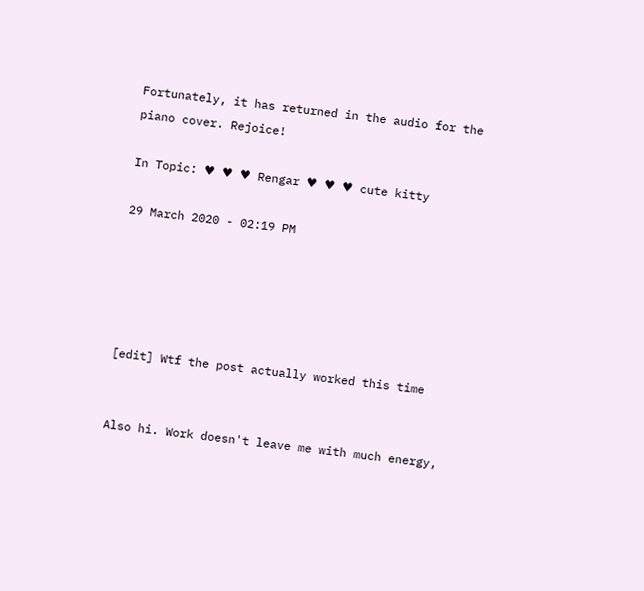Fortunately, it has returned in the audio for the piano cover. Rejoice!

In Topic: ♥ ♥ ♥ Rengar ♥ ♥ ♥ cute kitty

29 March 2020 - 02:19 PM





[edit] Wtf the post actually worked this time


Also hi. Work doesn't leave me with much energy,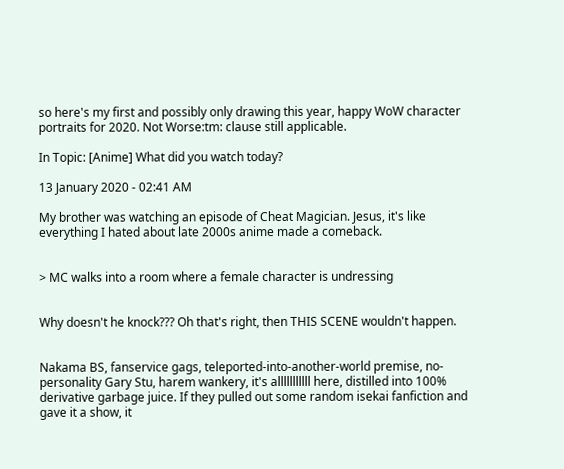so here's my first and possibly only drawing this year, happy WoW character portraits for 2020. Not Worse:tm: clause still applicable.

In Topic: [Anime] What did you watch today?

13 January 2020 - 02:41 AM

My brother was watching an episode of Cheat Magician. Jesus, it's like everything I hated about late 2000s anime made a comeback.


> MC walks into a room where a female character is undressing


Why doesn't he knock??? Oh that's right, then THIS SCENE wouldn't happen.


Nakama BS, fanservice gags, teleported-into-another-world premise, no-personality Gary Stu, harem wankery, it's alllllllllll here, distilled into 100% derivative garbage juice. If they pulled out some random isekai fanfiction and gave it a show, it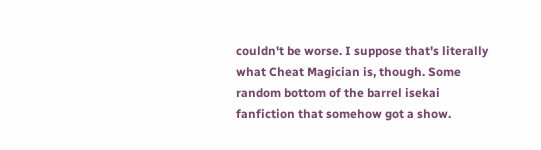couldn't be worse. I suppose that's literally what Cheat Magician is, though. Some random bottom of the barrel isekai fanfiction that somehow got a show.